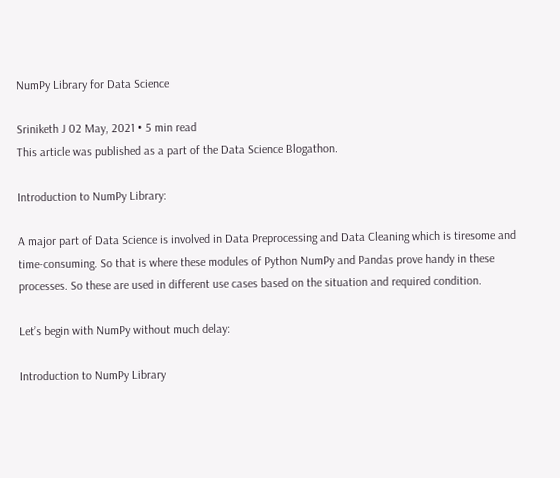NumPy Library for Data Science

Sriniketh J 02 May, 2021 • 5 min read
This article was published as a part of the Data Science Blogathon.

Introduction to NumPy Library:

A major part of Data Science is involved in Data Preprocessing and Data Cleaning which is tiresome and time-consuming. So that is where these modules of Python NumPy and Pandas prove handy in these processes. So these are used in different use cases based on the situation and required condition.

Let’s begin with NumPy without much delay:

Introduction to NumPy Library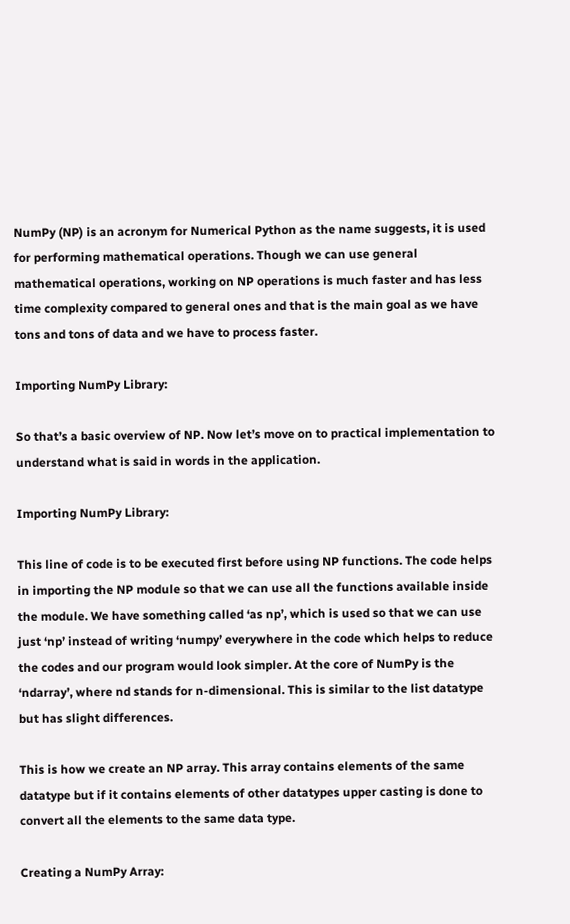NumPy (NP) is an acronym for Numerical Python as the name suggests, it is used for performing mathematical operations. Though we can use general mathematical operations, working on NP operations is much faster and has less time complexity compared to general ones and that is the main goal as we have tons and tons of data and we have to process faster.

Importing NumPy Library:

So that’s a basic overview of NP. Now let’s move on to practical implementation to understand what is said in words in the application.

Importing NumPy Library:

This line of code is to be executed first before using NP functions. The code helps in importing the NP module so that we can use all the functions available inside the module. We have something called ‘as np’, which is used so that we can use just ‘np’ instead of writing ‘numpy’ everywhere in the code which helps to reduce the codes and our program would look simpler. At the core of NumPy is the ‘ndarray’, where nd stands for n-dimensional. This is similar to the list datatype but has slight differences.

This is how we create an NP array. This array contains elements of the same datatype but if it contains elements of other datatypes upper casting is done to convert all the elements to the same data type.

Creating a NumPy Array: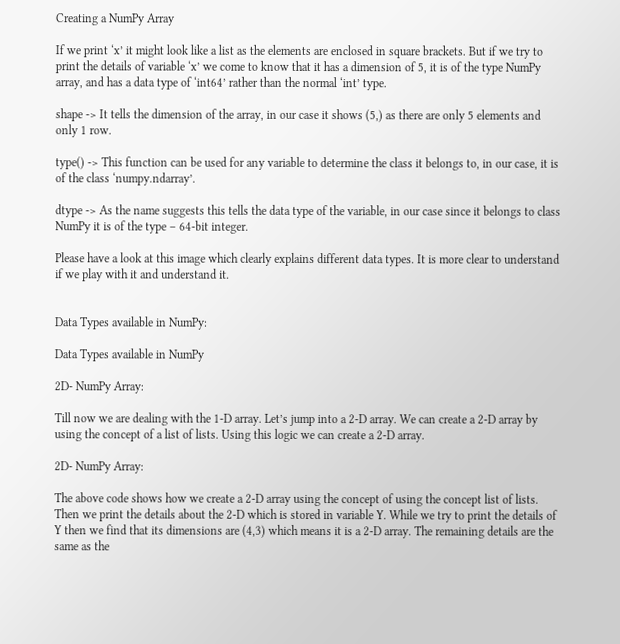Creating a NumPy Array

If we print ‘x’ it might look like a list as the elements are enclosed in square brackets. But if we try to print the details of variable ‘x’ we come to know that it has a dimension of 5, it is of the type NumPy array, and has a data type of ‘int64’ rather than the normal ‘int’ type.

shape -> It tells the dimension of the array, in our case it shows (5,) as there are only 5 elements and only 1 row.

type() -> This function can be used for any variable to determine the class it belongs to, in our case, it is of the class ‘numpy.ndarray’.

dtype -> As the name suggests this tells the data type of the variable, in our case since it belongs to class NumPy it is of the type – 64-bit integer.

Please have a look at this image which clearly explains different data types. It is more clear to understand if we play with it and understand it.


Data Types available in NumPy:

Data Types available in NumPy

2D- NumPy Array:

Till now we are dealing with the 1-D array. Let’s jump into a 2-D array. We can create a 2-D array by using the concept of a list of lists. Using this logic we can create a 2-D array.

2D- NumPy Array:

The above code shows how we create a 2-D array using the concept of using the concept list of lists. Then we print the details about the 2-D which is stored in variable Y. While we try to print the details of Y then we find that its dimensions are (4,3) which means it is a 2-D array. The remaining details are the same as the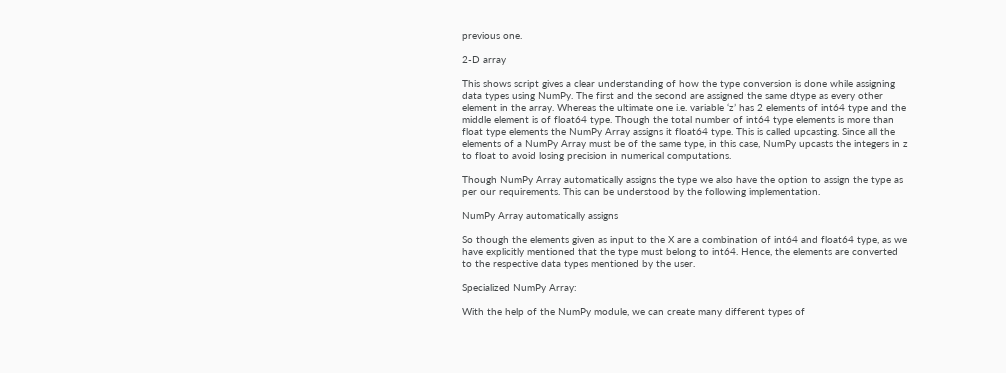previous one.

2-D array

This shows script gives a clear understanding of how the type conversion is done while assigning data types using NumPy. The first and the second are assigned the same dtype as every other element in the array. Whereas the ultimate one i.e. variable ‘z’ has 2 elements of int64 type and the middle element is of float64 type. Though the total number of int64 type elements is more than float type elements the NumPy Array assigns it float64 type. This is called upcasting. Since all the elements of a NumPy Array must be of the same type, in this case, NumPy upcasts the integers in z to float to avoid losing precision in numerical computations.

Though NumPy Array automatically assigns the type we also have the option to assign the type as per our requirements. This can be understood by the following implementation.

NumPy Array automatically assigns

So though the elements given as input to the X are a combination of int64 and float64 type, as we have explicitly mentioned that the type must belong to int64. Hence, the elements are converted to the respective data types mentioned by the user.

Specialized NumPy Array:

With the help of the NumPy module, we can create many different types of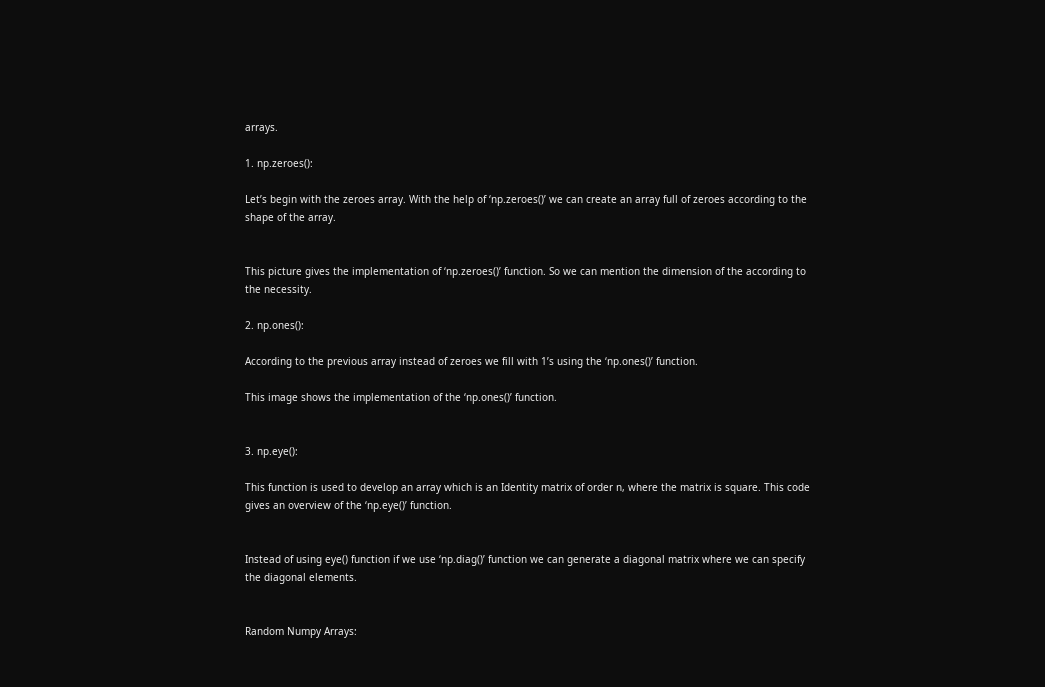arrays.

1. np.zeroes():

Let’s begin with the zeroes array. With the help of ‘np.zeroes()’ we can create an array full of zeroes according to the shape of the array.


This picture gives the implementation of ‘np.zeroes()’ function. So we can mention the dimension of the according to the necessity.

2. np.ones():

According to the previous array instead of zeroes we fill with 1’s using the ‘np.ones()’ function.

This image shows the implementation of the ‘np.ones()’ function.


3. np.eye():

This function is used to develop an array which is an Identity matrix of order n, where the matrix is square. This code gives an overview of the ‘np.eye()’ function.


Instead of using eye() function if we use ‘np.diag()’ function we can generate a diagonal matrix where we can specify the diagonal elements.


Random Numpy Arrays: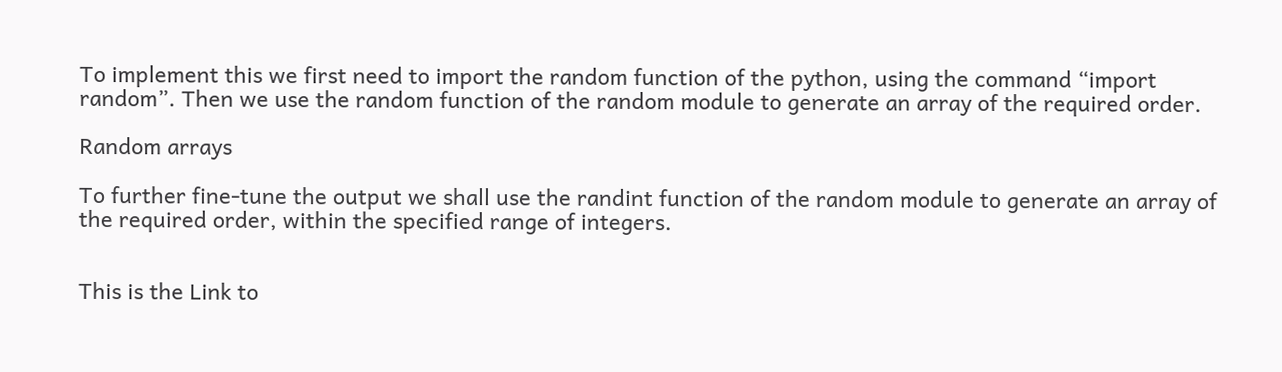To implement this we first need to import the random function of the python, using the command “import random”. Then we use the random function of the random module to generate an array of the required order.

Random arrays

To further fine-tune the output we shall use the randint function of the random module to generate an array of the required order, within the specified range of integers.


This is the Link to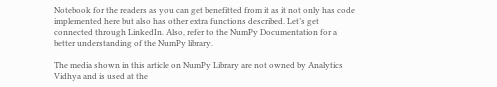Notebook for the readers as you can get benefitted from it as it not only has code implemented here but also has other extra functions described. Let’s get connected through LinkedIn. Also, refer to the NumPy Documentation for a better understanding of the NumPy library.

The media shown in this article on NumPy Library are not owned by Analytics Vidhya and is used at the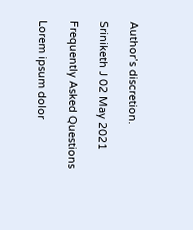Author’s discretion.

Sriniketh J 02 May 2021

Frequently Asked Questions

Lorem ipsum dolor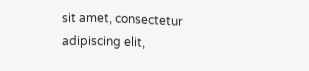sit amet, consectetur adipiscing elit,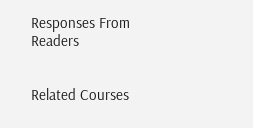Responses From Readers


Related Courses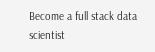Become a full stack data scientist